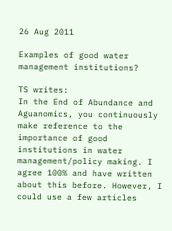26 Aug 2011

Examples of good water management institutions?

TS writes:
In the End of Abundance and Aguanomics, you continuously make reference to the importance of good institutions in water management/policy making. I agree 100% and have written about this before. However, I could use a few articles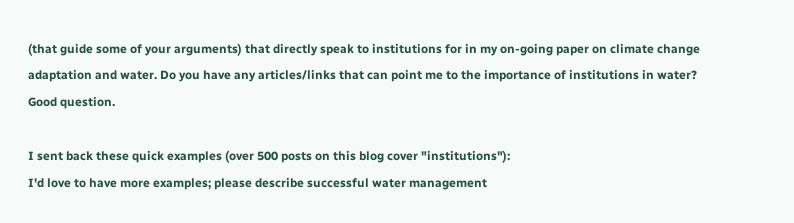(that guide some of your arguments) that directly speak to institutions for in my on-going paper on climate change adaptation and water. Do you have any articles/links that can point me to the importance of institutions in water?
Good question.

I sent back these quick examples (over 500 posts on this blog cover "institutions"):
I'd love to have more examples; please describe successful water management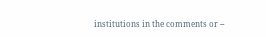institutions in the comments or --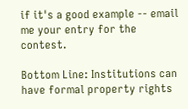if it's a good example -- email me your entry for the contest.

Bottom Line: Institutions can have formal property rights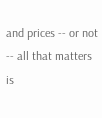and prices -- or not -- all that matters is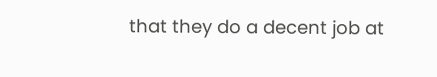that they do a decent job at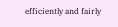efficiently and fairly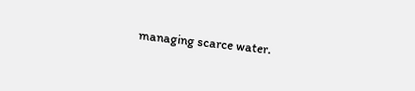managing scarce water.